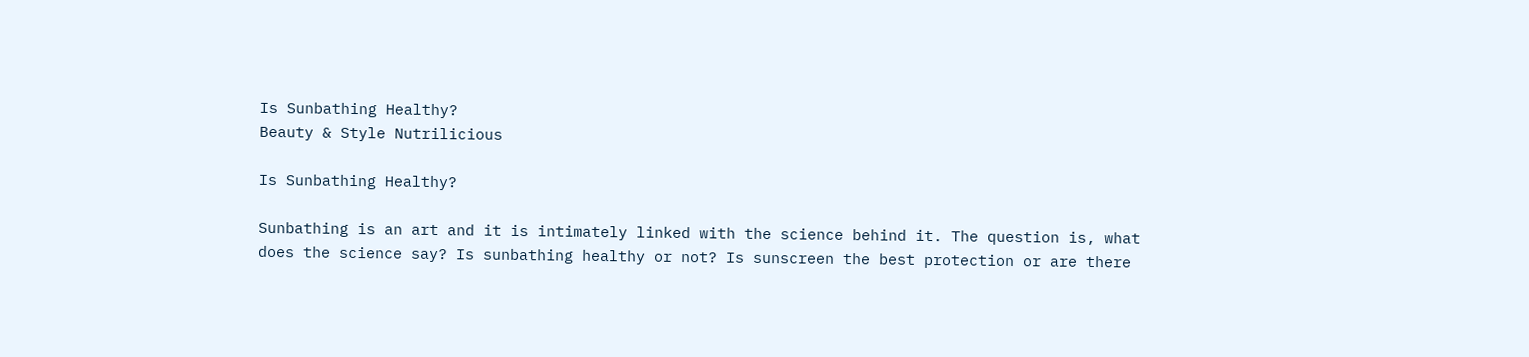Is Sunbathing Healthy?
Beauty & Style Nutrilicious

Is Sunbathing Healthy?

Sunbathing is an art and it is intimately linked with the science behind it. The question is, what does the science say? Is sunbathing healthy or not? Is sunscreen the best protection or are there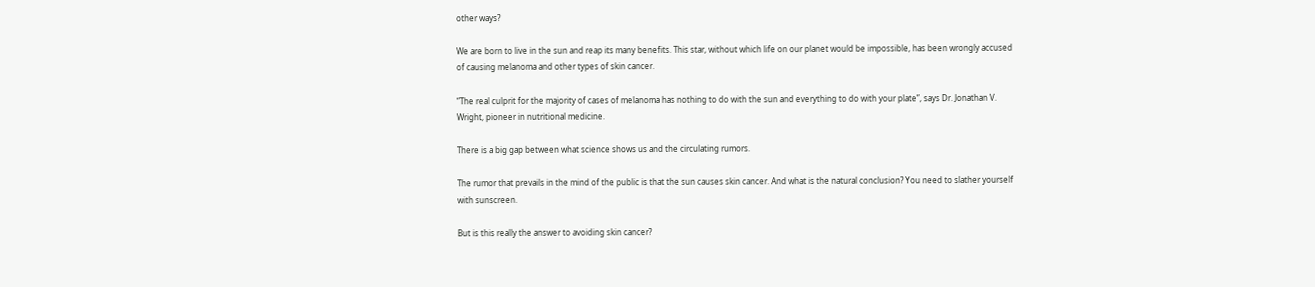other ways?

We are born to live in the sun and reap its many benefits. This star, without which life on our planet would be impossible, has been wrongly accused of causing melanoma and other types of skin cancer.

“The real culprit for the majority of cases of melanoma has nothing to do with the sun and everything to do with your plate”, says Dr. Jonathan V. Wright, pioneer in nutritional medicine.

There is a big gap between what science shows us and the circulating rumors.

The rumor that prevails in the mind of the public is that the sun causes skin cancer. And what is the natural conclusion? You need to slather yourself with sunscreen.

But is this really the answer to avoiding skin cancer?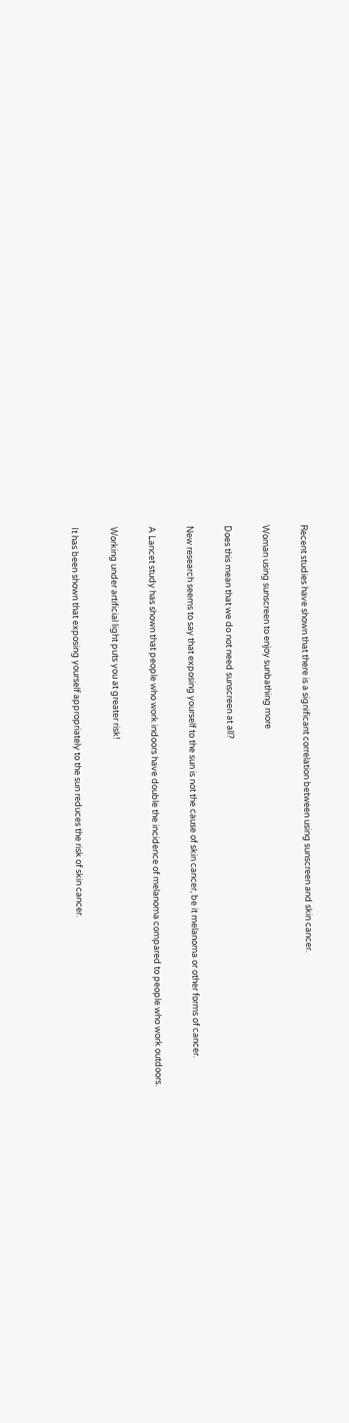Recent studies have shown that there is a significant correlation between using sunscreen and skin cancer.

Woman using sunscreen to enjoy sunbathing more

Does this mean that we do not need sunscreen at all?

New research seems to say that exposing yourself to the sun is not the cause of skin cancer, be it melanoma or other forms of cancer.

A Lancet study has shown that people who work indoors have double the incidence of melanoma compared to people who work outdoors.

Working under artificial light puts you at greater risk!

It has been shown that exposing yourself appropriately to the sun reduces the risk of skin cancer.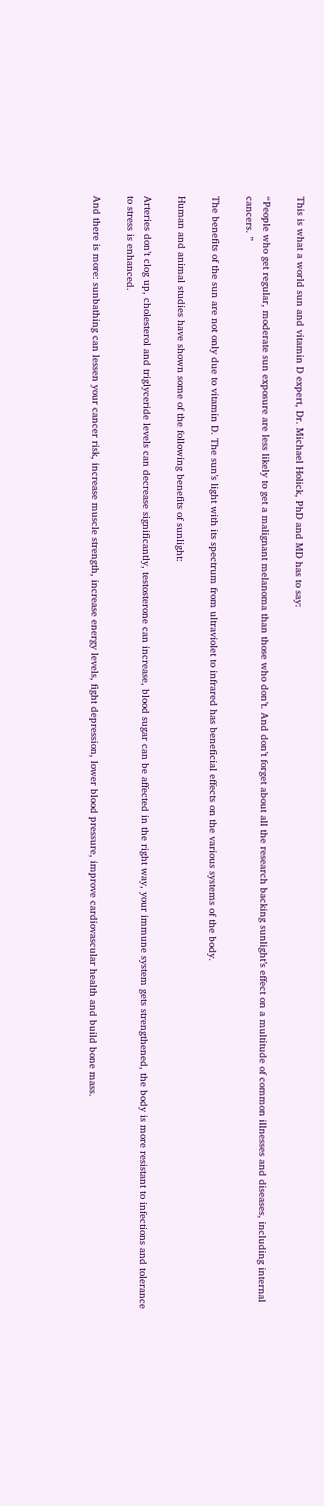This is what a world sun and vitamin D expert, Dr. Michael Holick, PhD and MD has to say:

“People who get regular, moderate sun exposure are less likely to get a malignant melanoma than those who don’t. And don’t forget about all the research backing sunlight’s effect on a multitude of common illnesses and diseases, including internal cancers. ”

The benefits of the sun are not only due to vitamin D. The sun’s light with its spectrum from ultraviolet to infrared has beneficial effects on the various systems of the body.

Human and animal studies have shown some of the following benefits of sunlight:

Arteries don’t clog up, cholesterol and triglyceride levels can decrease significantly, testosterone can increase, blood sugar can be affected in the right way, your immune system gets strengthened, the body is more resistant to infections and tolerance to stress is enhanced.

And there is more: sunbathing can lessen your cancer risk, increase muscle strength, increase energy levels, fight depression, lower blood pressure, improve cardiovascular health and build bone mass.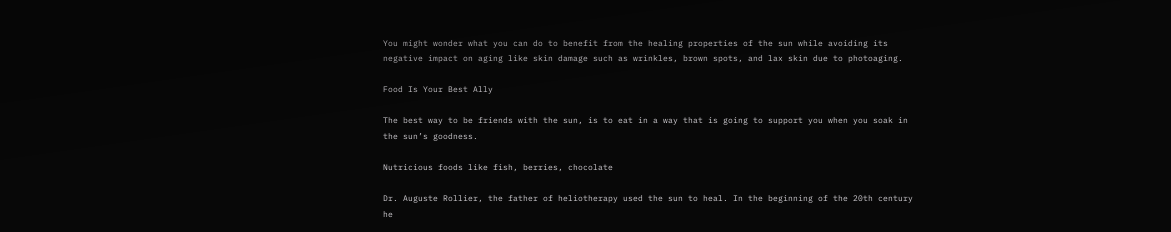You might wonder what you can do to benefit from the healing properties of the sun while avoiding its negative impact on aging like skin damage such as wrinkles, brown spots, and lax skin due to photoaging.

Food Is Your Best Ally

The best way to be friends with the sun, is to eat in a way that is going to support you when you soak in the sun’s goodness.

Nutricious foods like fish, berries, chocolate

Dr. Auguste Rollier, the father of heliotherapy used the sun to heal. In the beginning of the 20th century he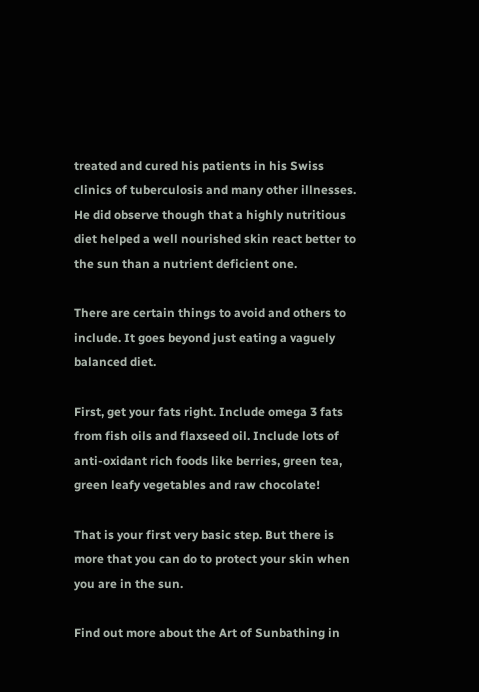treated and cured his patients in his Swiss clinics of tuberculosis and many other illnesses. He did observe though that a highly nutritious diet helped a well nourished skin react better to the sun than a nutrient deficient one.

There are certain things to avoid and others to include. It goes beyond just eating a vaguely balanced diet.

First, get your fats right. Include omega 3 fats from fish oils and flaxseed oil. Include lots of anti-oxidant rich foods like berries, green tea, green leafy vegetables and raw chocolate!

That is your first very basic step. But there is more that you can do to protect your skin when you are in the sun.

Find out more about the Art of Sunbathing in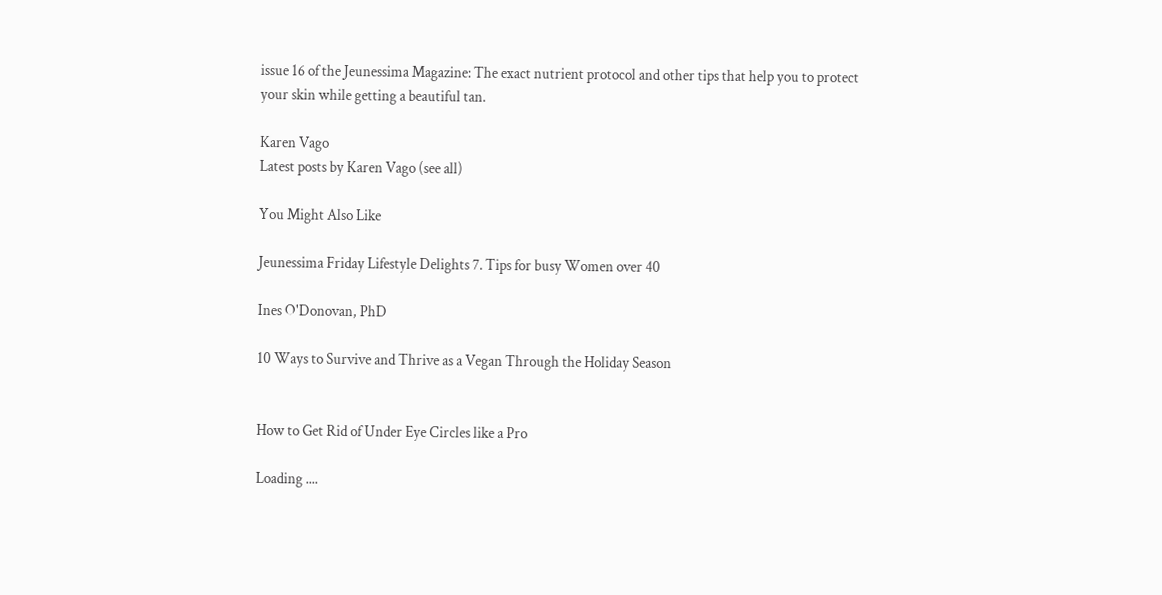issue 16 of the Jeunessima Magazine: The exact nutrient protocol and other tips that help you to protect your skin while getting a beautiful tan.

Karen Vago
Latest posts by Karen Vago (see all)

You Might Also Like

Jeunessima Friday Lifestyle Delights 7. Tips for busy Women over 40

Ines O'Donovan, PhD

10 Ways to Survive and Thrive as a Vegan Through the Holiday Season


How to Get Rid of Under Eye Circles like a Pro

Loading ....